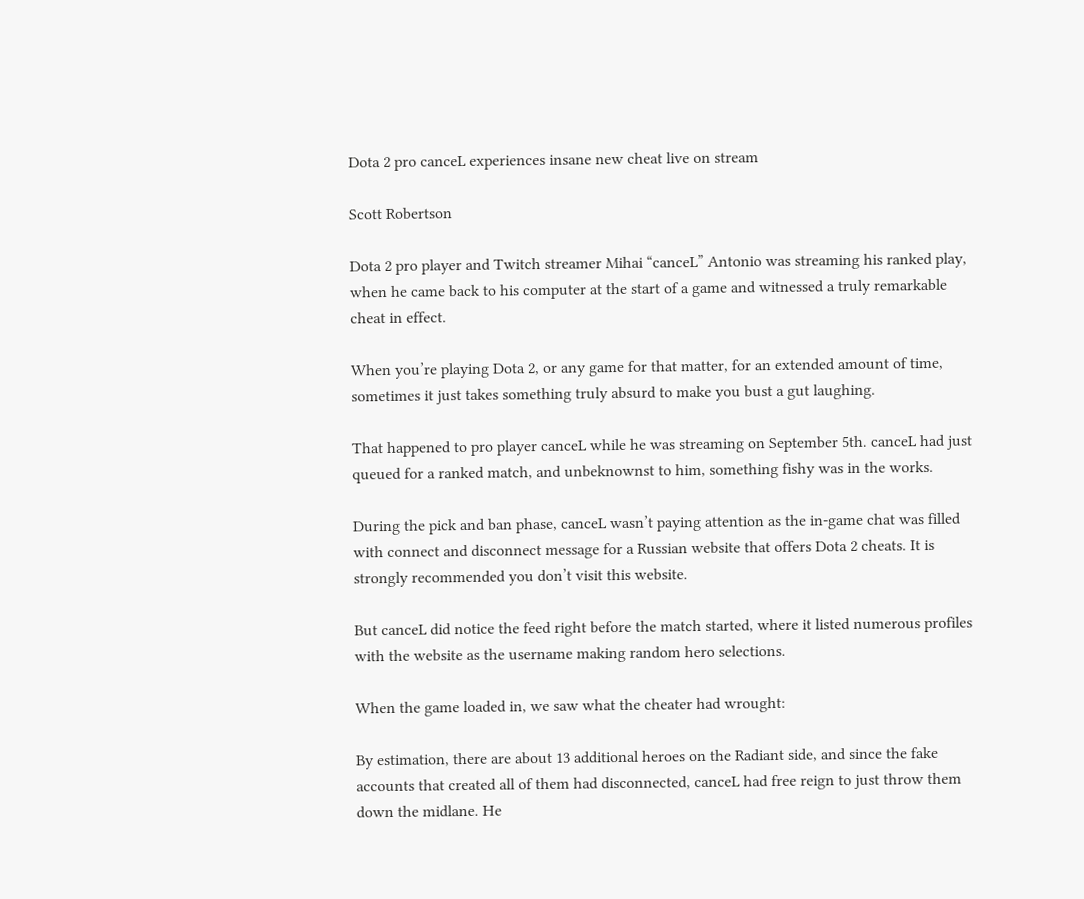Dota 2 pro canceL experiences insane new cheat live on stream

Scott Robertson

Dota 2 pro player and Twitch streamer Mihai “canceL” Antonio was streaming his ranked play, when he came back to his computer at the start of a game and witnessed a truly remarkable cheat in effect.

When you’re playing Dota 2, or any game for that matter, for an extended amount of time, sometimes it just takes something truly absurd to make you bust a gut laughing.

That happened to pro player canceL while he was streaming on September 5th. canceL had just queued for a ranked match, and unbeknownst to him, something fishy was in the works.

During the pick and ban phase, canceL wasn’t paying attention as the in-game chat was filled with connect and disconnect message for a Russian website that offers Dota 2 cheats. It is strongly recommended you don’t visit this website.

But canceL did notice the feed right before the match started, where it listed numerous profiles with the website as the username making random hero selections.

When the game loaded in, we saw what the cheater had wrought:

By estimation, there are about 13 additional heroes on the Radiant side, and since the fake accounts that created all of them had disconnected, canceL had free reign to just throw them down the midlane. He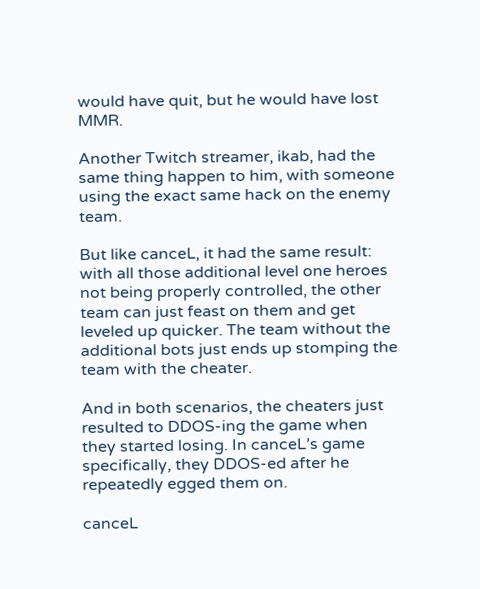would have quit, but he would have lost MMR.

Another Twitch streamer, ikab, had the same thing happen to him, with someone using the exact same hack on the enemy team.

But like canceL, it had the same result: with all those additional level one heroes not being properly controlled, the other team can just feast on them and get leveled up quicker. The team without the additional bots just ends up stomping the team with the cheater.

And in both scenarios, the cheaters just resulted to DDOS-ing the game when they started losing. In canceL’s game specifically, they DDOS-ed after he repeatedly egged them on.

canceL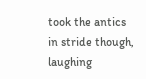took the antics in stride though, laughing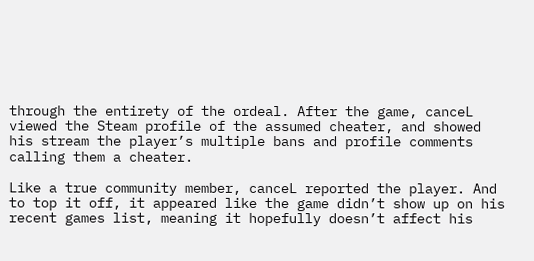through the entirety of the ordeal. After the game, canceL viewed the Steam profile of the assumed cheater, and showed his stream the player’s multiple bans and profile comments calling them a cheater.

Like a true community member, canceL reported the player. And to top it off, it appeared like the game didn’t show up on his recent games list, meaning it hopefully doesn’t affect his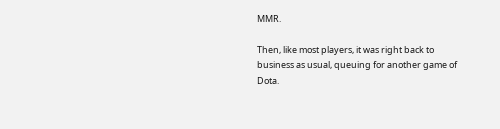MMR.

Then, like most players, it was right back to business as usual, queuing for another game of Dota.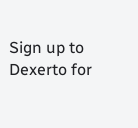Sign up to Dexerto for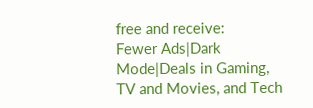free and receive:
Fewer Ads|Dark Mode|Deals in Gaming, TV and Movies, and Tech